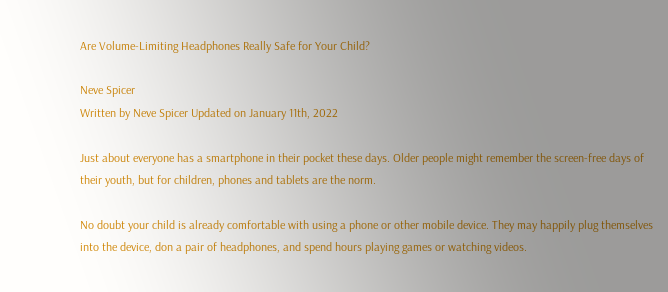Are Volume-Limiting Headphones Really Safe for Your Child?

Neve Spicer
Written by Neve Spicer Updated on January 11th, 2022

Just about everyone has a smartphone in their pocket these days. Older people might remember the screen-free days of their youth, but for children, phones and tablets are the norm.

No doubt your child is already comfortable with using a phone or other mobile device. They may happily plug themselves into the device, don a pair of headphones, and spend hours playing games or watching videos.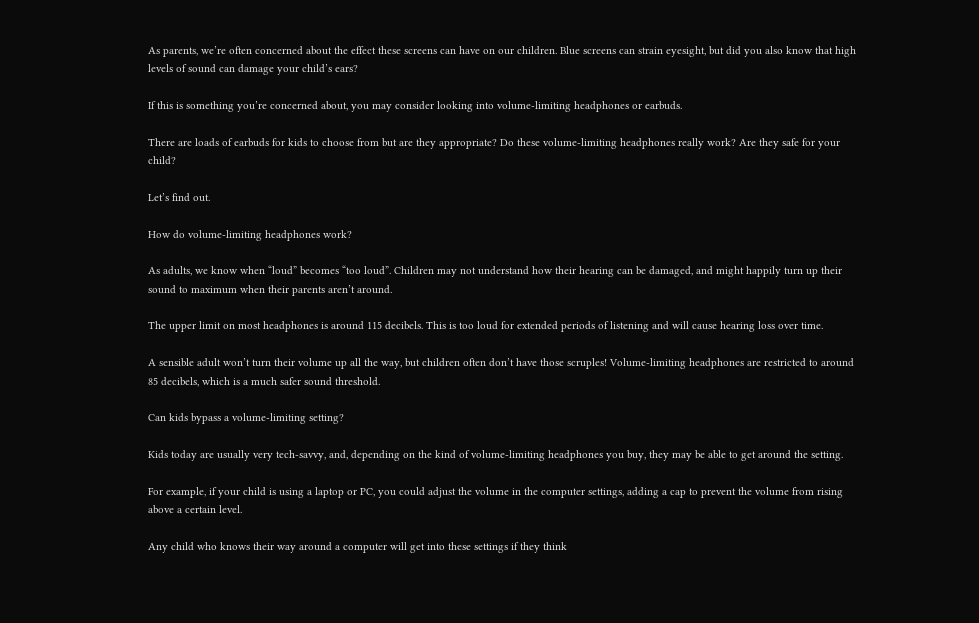As parents, we’re often concerned about the effect these screens can have on our children. Blue screens can strain eyesight, but did you also know that high levels of sound can damage your child’s ears?

If this is something you’re concerned about, you may consider looking into volume-limiting headphones or earbuds.

There are loads of earbuds for kids to choose from but are they appropriate? Do these volume-limiting headphones really work? Are they safe for your child?

Let’s find out.

How do volume-limiting headphones work?

As adults, we know when “loud” becomes “too loud”. Children may not understand how their hearing can be damaged, and might happily turn up their sound to maximum when their parents aren’t around.

The upper limit on most headphones is around 115 decibels. This is too loud for extended periods of listening and will cause hearing loss over time.

A sensible adult won’t turn their volume up all the way, but children often don’t have those scruples! Volume-limiting headphones are restricted to around 85 decibels, which is a much safer sound threshold.

Can kids bypass a volume-limiting setting?

Kids today are usually very tech-savvy, and, depending on the kind of volume-limiting headphones you buy, they may be able to get around the setting.

For example, if your child is using a laptop or PC, you could adjust the volume in the computer settings, adding a cap to prevent the volume from rising above a certain level.

Any child who knows their way around a computer will get into these settings if they think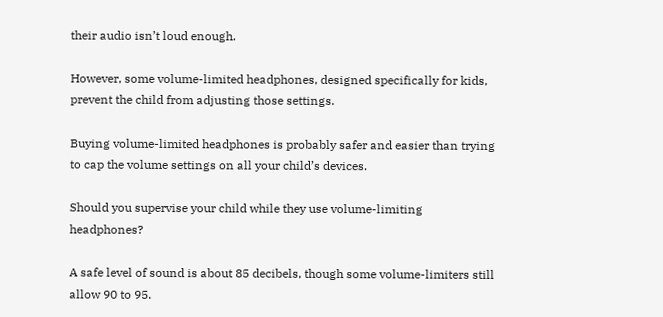their audio isn’t loud enough.

However, some volume-limited headphones, designed specifically for kids, prevent the child from adjusting those settings.

Buying volume-limited headphones is probably safer and easier than trying to cap the volume settings on all your child’s devices.

Should you supervise your child while they use volume-limiting headphones?

A safe level of sound is about 85 decibels, though some volume-limiters still allow 90 to 95.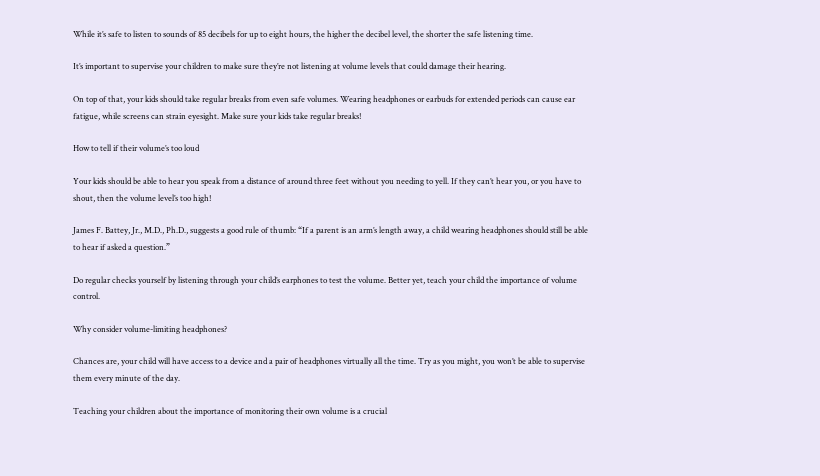While it’s safe to listen to sounds of 85 decibels for up to eight hours, the higher the decibel level, the shorter the safe listening time.

It’s important to supervise your children to make sure they’re not listening at volume levels that could damage their hearing.

On top of that, your kids should take regular breaks from even safe volumes. Wearing headphones or earbuds for extended periods can cause ear fatigue, while screens can strain eyesight. Make sure your kids take regular breaks!

How to tell if their volume’s too loud

Your kids should be able to hear you speak from a distance of around three feet without you needing to yell. If they can’t hear you, or you have to shout, then the volume level’s too high!

James F. Battey, Jr., M.D., Ph.D., suggests a good rule of thumb: “If a parent is an arm’s length away, a child wearing headphones should still be able to hear if asked a question.”

Do regular checks yourself by listening through your child’s earphones to test the volume. Better yet, teach your child the importance of volume control.

Why consider volume-limiting headphones?

Chances are, your child will have access to a device and a pair of headphones virtually all the time. Try as you might, you won’t be able to supervise them every minute of the day.

Teaching your children about the importance of monitoring their own volume is a crucial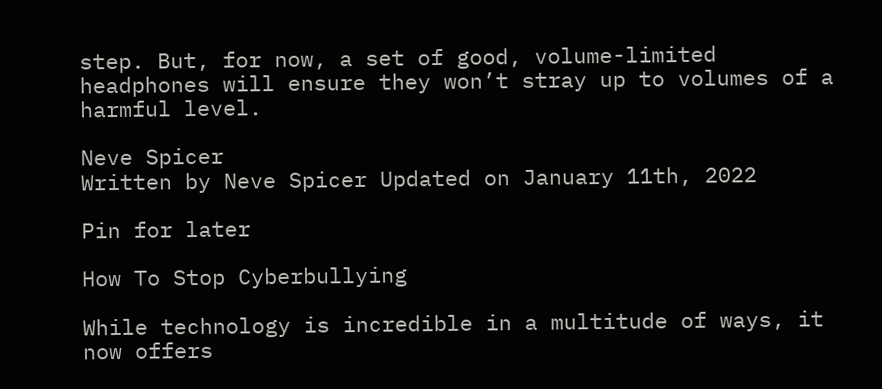step. But, for now, a set of good, volume-limited headphones will ensure they won’t stray up to volumes of a harmful level.

Neve Spicer
Written by Neve Spicer Updated on January 11th, 2022

Pin for later

How To Stop Cyberbullying

While technology is incredible in a multitude of ways, it now offers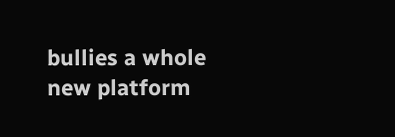bullies a whole new platform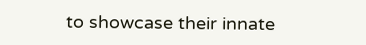to showcase their innate